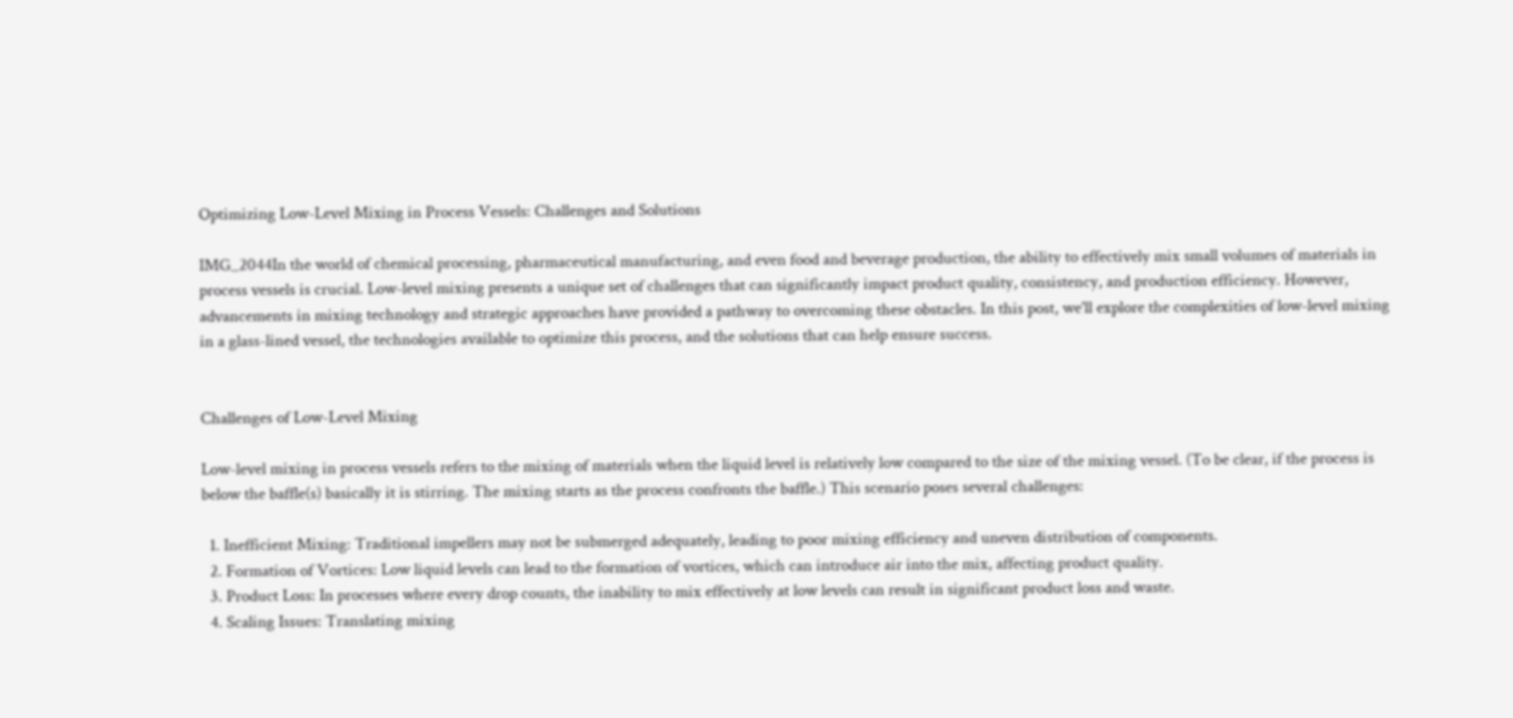Optimizing Low-Level Mixing in Process Vessels: Challenges and Solutions

IMG_2044In the world of chemical processing, pharmaceutical manufacturing, and even food and beverage production, the ability to effectively mix small volumes of materials in process vessels is crucial. Low-level mixing presents a unique set of challenges that can significantly impact product quality, consistency, and production efficiency. However, advancements in mixing technology and strategic approaches have provided a pathway to overcoming these obstacles. In this post, we'll explore the complexities of low-level mixing in a glass-lined vessel, the technologies available to optimize this process, and the solutions that can help ensure success.


Challenges of Low-Level Mixing

Low-level mixing in process vessels refers to the mixing of materials when the liquid level is relatively low compared to the size of the mixing vessel. (To be clear, if the process is below the baffle(s) basically it is stirring. The mixing starts as the process confronts the baffle.) This scenario poses several challenges:

  1. Inefficient Mixing: Traditional impellers may not be submerged adequately, leading to poor mixing efficiency and uneven distribution of components.
  2. Formation of Vortices: Low liquid levels can lead to the formation of vortices, which can introduce air into the mix, affecting product quality.
  3. Product Loss: In processes where every drop counts, the inability to mix effectively at low levels can result in significant product loss and waste.
  4. Scaling Issues: Translating mixing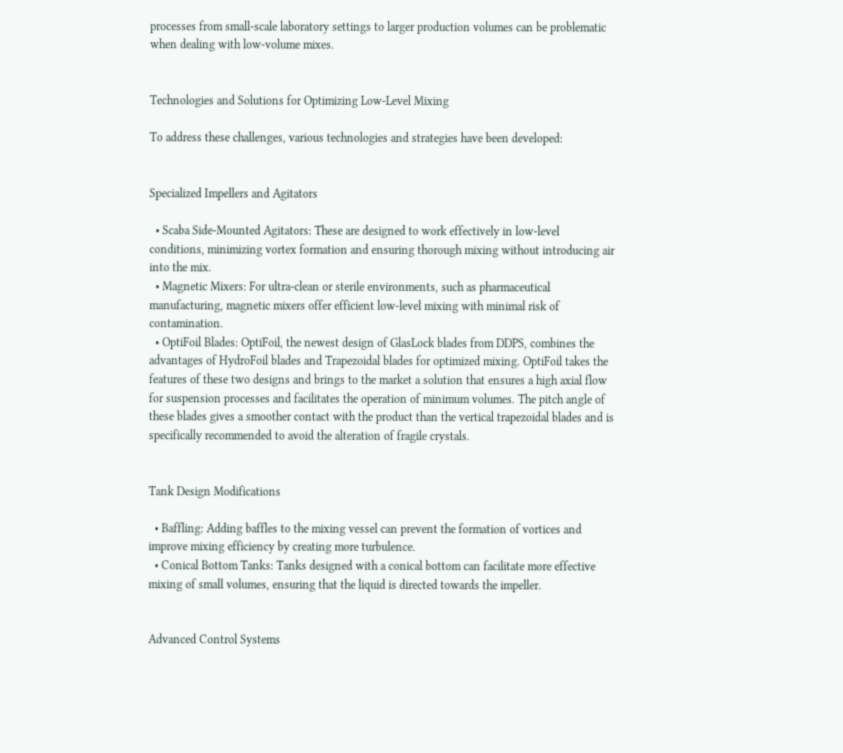processes from small-scale laboratory settings to larger production volumes can be problematic when dealing with low-volume mixes.


Technologies and Solutions for Optimizing Low-Level Mixing

To address these challenges, various technologies and strategies have been developed:


Specialized Impellers and Agitators

  • Scaba Side-Mounted Agitators: These are designed to work effectively in low-level conditions, minimizing vortex formation and ensuring thorough mixing without introducing air into the mix.
  • Magnetic Mixers: For ultra-clean or sterile environments, such as pharmaceutical manufacturing, magnetic mixers offer efficient low-level mixing with minimal risk of contamination.
  • OptiFoil Blades: OptiFoil, the newest design of GlasLock blades from DDPS, combines the advantages of HydroFoil blades and Trapezoidal blades for optimized mixing. OptiFoil takes the features of these two designs and brings to the market a solution that ensures a high axial flow for suspension processes and facilitates the operation of minimum volumes. The pitch angle of these blades gives a smoother contact with the product than the vertical trapezoidal blades and is specifically recommended to avoid the alteration of fragile crystals.


Tank Design Modifications

  • Baffling: Adding baffles to the mixing vessel can prevent the formation of vortices and improve mixing efficiency by creating more turbulence.
  • Conical Bottom Tanks: Tanks designed with a conical bottom can facilitate more effective mixing of small volumes, ensuring that the liquid is directed towards the impeller.


Advanced Control Systems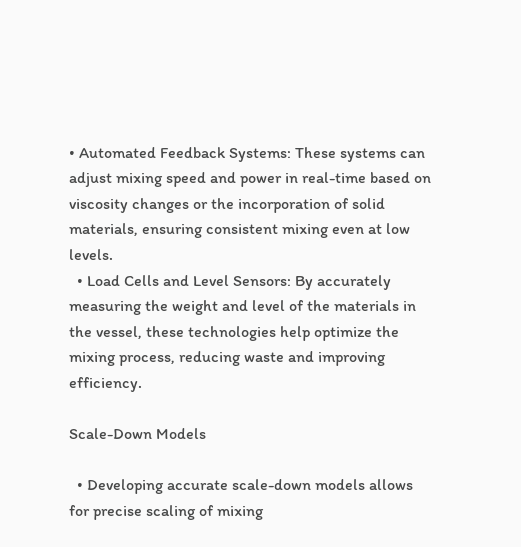• Automated Feedback Systems: These systems can adjust mixing speed and power in real-time based on viscosity changes or the incorporation of solid materials, ensuring consistent mixing even at low levels.
  • Load Cells and Level Sensors: By accurately measuring the weight and level of the materials in the vessel, these technologies help optimize the mixing process, reducing waste and improving efficiency.

Scale-Down Models

  • Developing accurate scale-down models allows for precise scaling of mixing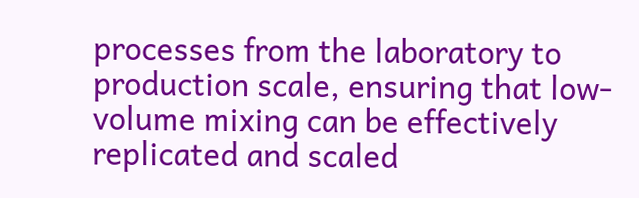processes from the laboratory to production scale, ensuring that low-volume mixing can be effectively replicated and scaled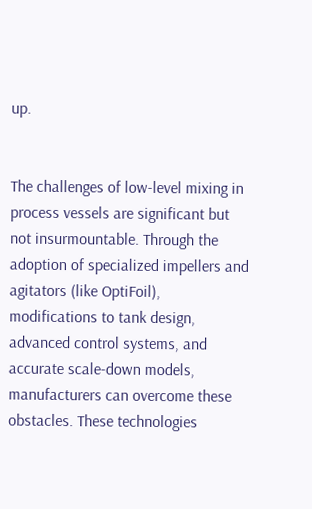up.


The challenges of low-level mixing in process vessels are significant but not insurmountable. Through the adoption of specialized impellers and agitators (like OptiFoil), modifications to tank design, advanced control systems, and accurate scale-down models, manufacturers can overcome these obstacles. These technologies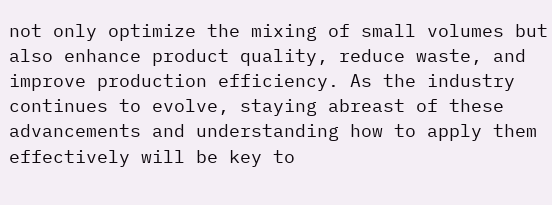not only optimize the mixing of small volumes but also enhance product quality, reduce waste, and improve production efficiency. As the industry continues to evolve, staying abreast of these advancements and understanding how to apply them effectively will be key to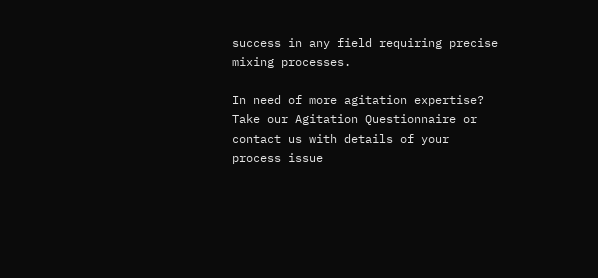success in any field requiring precise mixing processes.

In need of more agitation expertise?  Take our Agitation Questionnaire or contact us with details of your process issue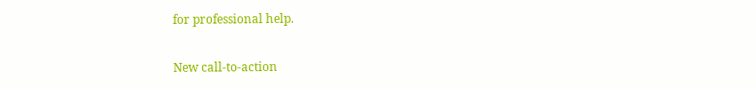for professional help.


New call-to-action